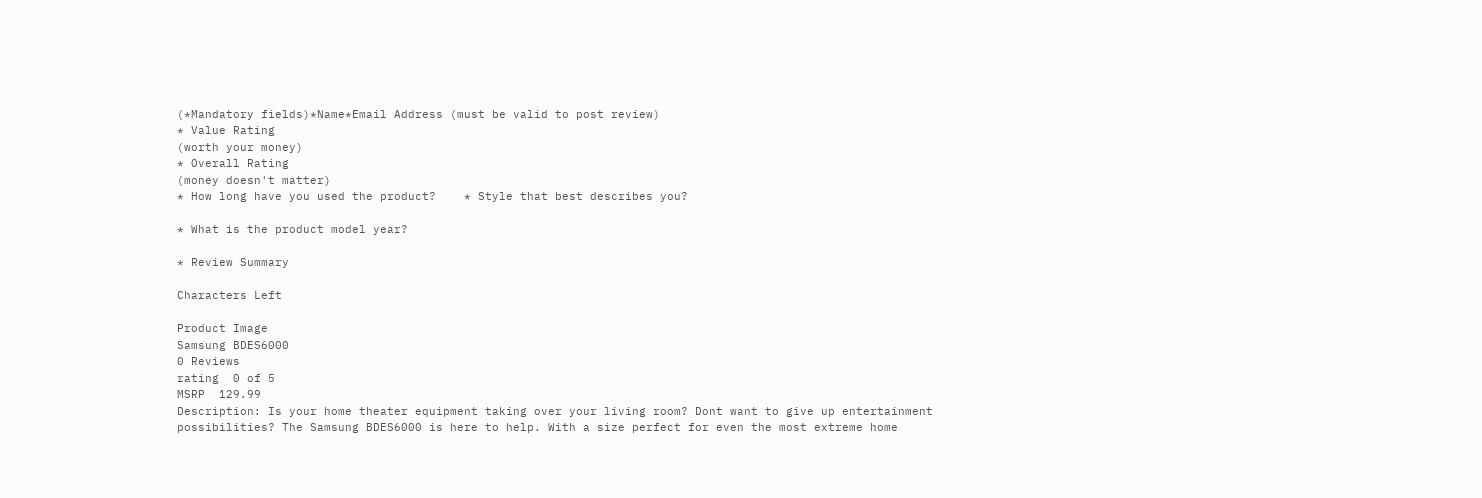(*Mandatory fields)*Name*Email Address (must be valid to post review)
* Value Rating
(worth your money)
* Overall Rating
(money doesn't matter)
* How long have you used the product?    * Style that best describes you?

* What is the product model year?

* Review Summary

Characters Left

Product Image
Samsung BDES6000
0 Reviews
rating  0 of 5
MSRP  129.99
Description: Is your home theater equipment taking over your living room? Dont want to give up entertainment possibilities? The Samsung BDES6000 is here to help. With a size perfect for even the most extreme home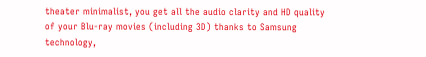theater minimalist, you get all the audio clarity and HD quality of your Blu-ray movies (including 3D) thanks to Samsung technology,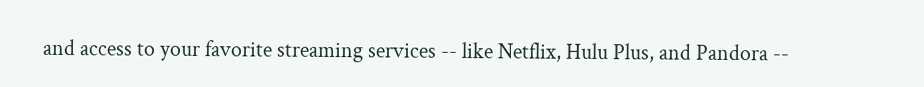and access to your favorite streaming services -- like Netflix, Hulu Plus, and Pandora --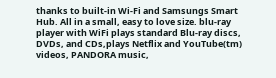thanks to built-in Wi-Fi and Samsungs Smart Hub. All in a small, easy to love size. blu-ray player with WiFi plays standard Blu-ray discs, DVDs, and CDs,plays Netflix and YouTube(tm) videos, PANDORA music,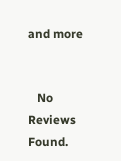and more


   No Reviews Found.